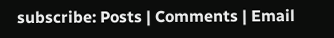subscribe: Posts | Comments | Email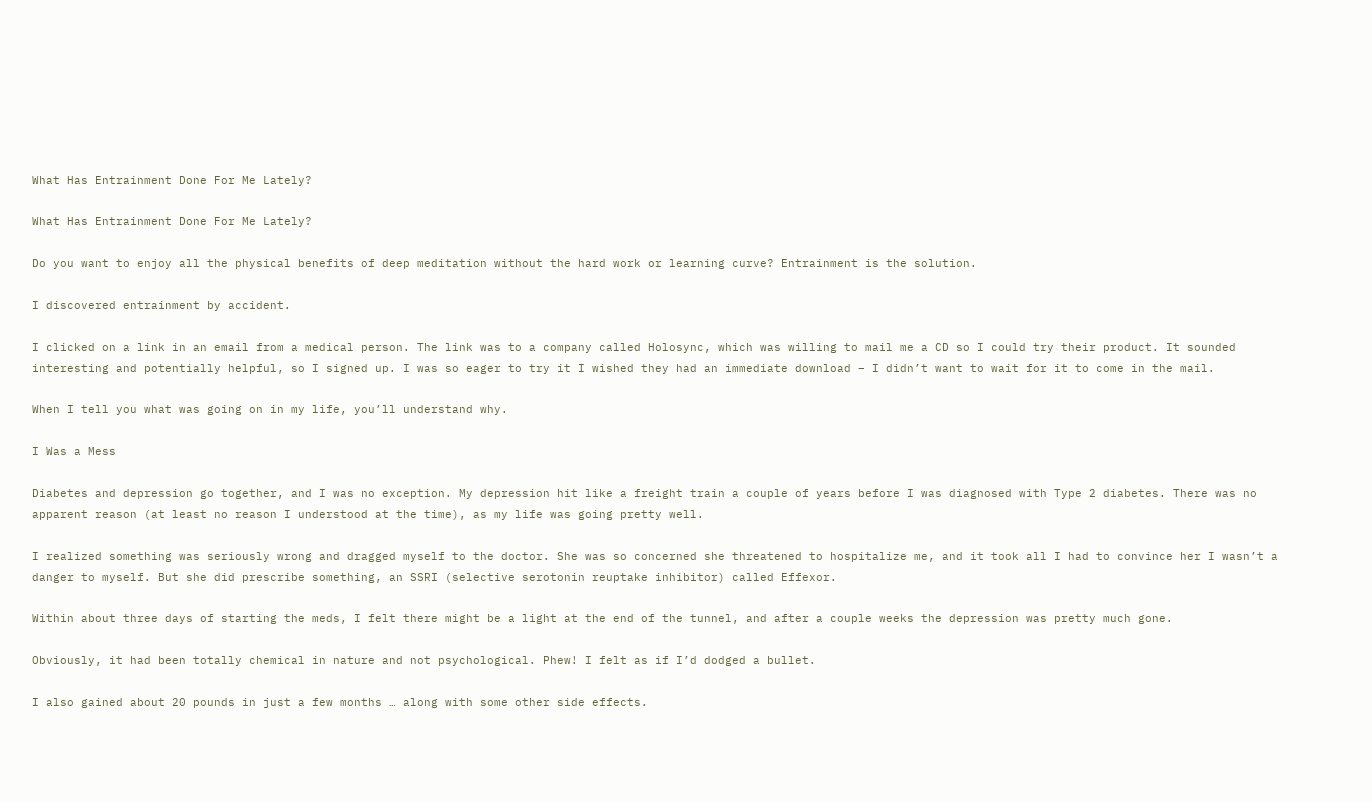What Has Entrainment Done For Me Lately?

What Has Entrainment Done For Me Lately?

Do you want to enjoy all the physical benefits of deep meditation without the hard work or learning curve? Entrainment is the solution.

I discovered entrainment by accident.

I clicked on a link in an email from a medical person. The link was to a company called Holosync, which was willing to mail me a CD so I could try their product. It sounded interesting and potentially helpful, so I signed up. I was so eager to try it I wished they had an immediate download – I didn’t want to wait for it to come in the mail.

When I tell you what was going on in my life, you’ll understand why.

I Was a Mess

Diabetes and depression go together, and I was no exception. My depression hit like a freight train a couple of years before I was diagnosed with Type 2 diabetes. There was no apparent reason (at least no reason I understood at the time), as my life was going pretty well.

I realized something was seriously wrong and dragged myself to the doctor. She was so concerned she threatened to hospitalize me, and it took all I had to convince her I wasn’t a danger to myself. But she did prescribe something, an SSRI (selective serotonin reuptake inhibitor) called Effexor.

Within about three days of starting the meds, I felt there might be a light at the end of the tunnel, and after a couple weeks the depression was pretty much gone.

Obviously, it had been totally chemical in nature and not psychological. Phew! I felt as if I’d dodged a bullet.

I also gained about 20 pounds in just a few months … along with some other side effects.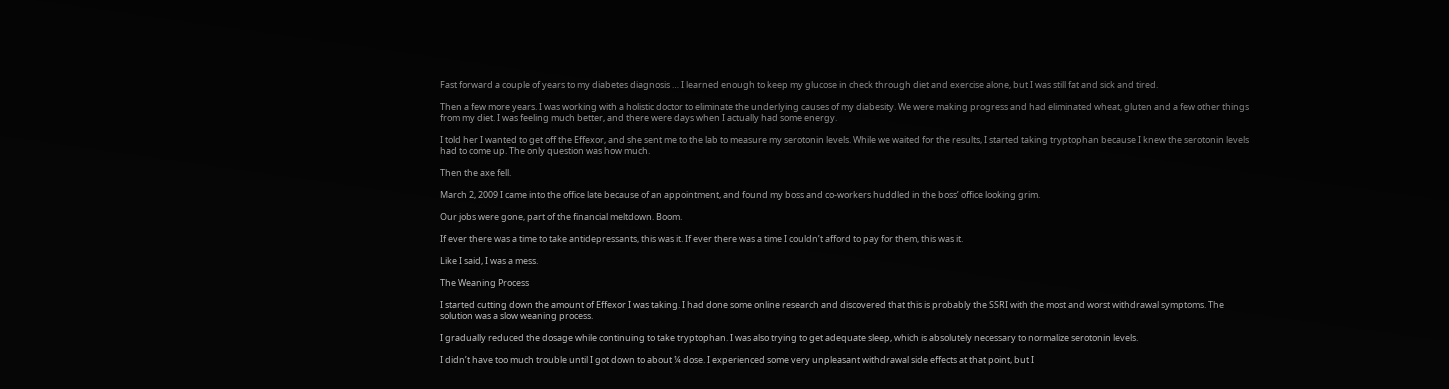Fast forward a couple of years to my diabetes diagnosis … I learned enough to keep my glucose in check through diet and exercise alone, but I was still fat and sick and tired.

Then a few more years. I was working with a holistic doctor to eliminate the underlying causes of my diabesity. We were making progress and had eliminated wheat, gluten and a few other things from my diet. I was feeling much better, and there were days when I actually had some energy.

I told her I wanted to get off the Effexor, and she sent me to the lab to measure my serotonin levels. While we waited for the results, I started taking tryptophan because I knew the serotonin levels had to come up. The only question was how much.

Then the axe fell.

March 2, 2009 I came into the office late because of an appointment, and found my boss and co-workers huddled in the boss’ office looking grim.

Our jobs were gone, part of the financial meltdown. Boom.

If ever there was a time to take antidepressants, this was it. If ever there was a time I couldn’t afford to pay for them, this was it.

Like I said, I was a mess.

The Weaning Process

I started cutting down the amount of Effexor I was taking. I had done some online research and discovered that this is probably the SSRI with the most and worst withdrawal symptoms. The solution was a slow weaning process.

I gradually reduced the dosage while continuing to take tryptophan. I was also trying to get adequate sleep, which is absolutely necessary to normalize serotonin levels.

I didn’t have too much trouble until I got down to about ¼ dose. I experienced some very unpleasant withdrawal side effects at that point, but I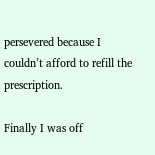persevered because I couldn’t afford to refill the prescription.

Finally I was off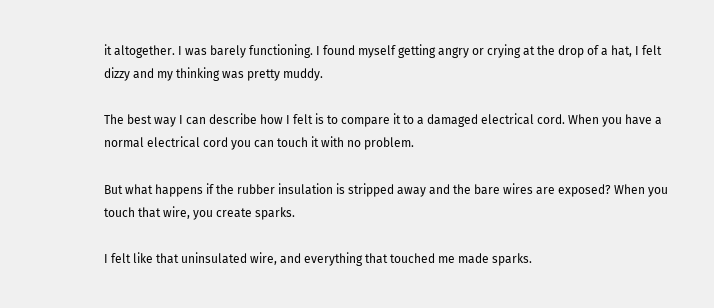it altogether. I was barely functioning. I found myself getting angry or crying at the drop of a hat, I felt dizzy and my thinking was pretty muddy.

The best way I can describe how I felt is to compare it to a damaged electrical cord. When you have a normal electrical cord you can touch it with no problem.

But what happens if the rubber insulation is stripped away and the bare wires are exposed? When you touch that wire, you create sparks.

I felt like that uninsulated wire, and everything that touched me made sparks.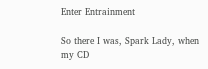Enter Entrainment

So there I was, Spark Lady, when my CD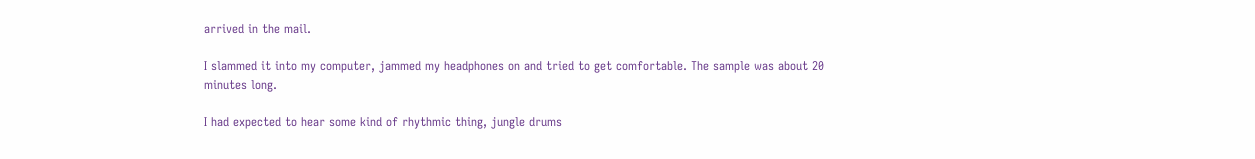arrived in the mail.

I slammed it into my computer, jammed my headphones on and tried to get comfortable. The sample was about 20 minutes long.

I had expected to hear some kind of rhythmic thing, jungle drums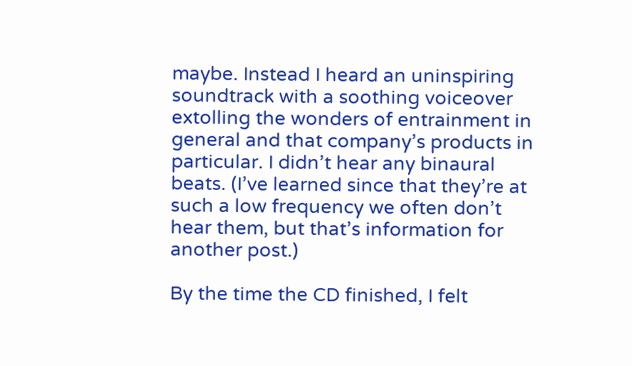maybe. Instead I heard an uninspiring soundtrack with a soothing voiceover extolling the wonders of entrainment in general and that company’s products in particular. I didn’t hear any binaural beats. (I’ve learned since that they’re at such a low frequency we often don’t hear them, but that’s information for another post.)

By the time the CD finished, I felt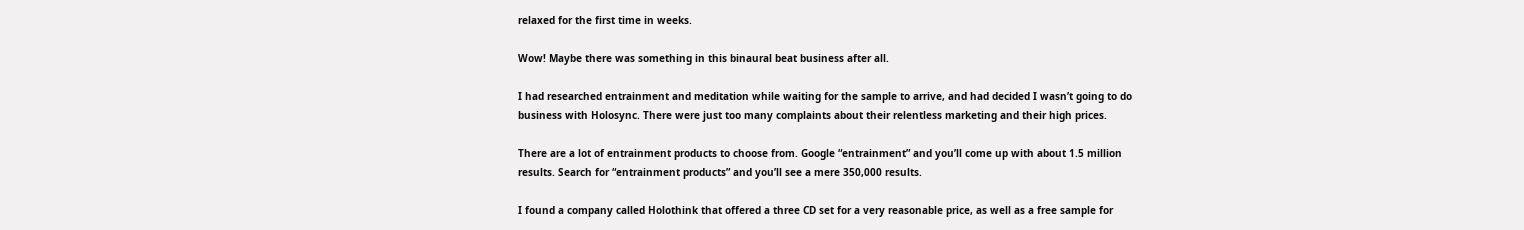relaxed for the first time in weeks.

Wow! Maybe there was something in this binaural beat business after all.

I had researched entrainment and meditation while waiting for the sample to arrive, and had decided I wasn’t going to do business with Holosync. There were just too many complaints about their relentless marketing and their high prices.

There are a lot of entrainment products to choose from. Google “entrainment” and you’ll come up with about 1.5 million results. Search for “entrainment products” and you’ll see a mere 350,000 results.

I found a company called Holothink that offered a three CD set for a very reasonable price, as well as a free sample for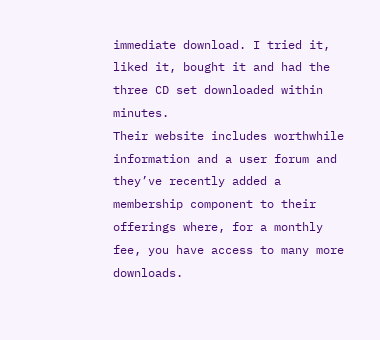immediate download. I tried it, liked it, bought it and had the three CD set downloaded within minutes.
Their website includes worthwhile information and a user forum and they’ve recently added a membership component to their offerings where, for a monthly fee, you have access to many more downloads.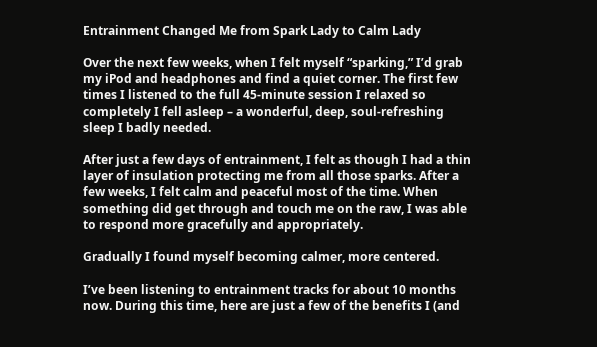Entrainment Changed Me from Spark Lady to Calm Lady

Over the next few weeks, when I felt myself “sparking,” I’d grab my iPod and headphones and find a quiet corner. The first few times I listened to the full 45-minute session I relaxed so completely I fell asleep – a wonderful, deep, soul-refreshing sleep I badly needed.

After just a few days of entrainment, I felt as though I had a thin layer of insulation protecting me from all those sparks. After a few weeks, I felt calm and peaceful most of the time. When something did get through and touch me on the raw, I was able to respond more gracefully and appropriately.

Gradually I found myself becoming calmer, more centered.

I’ve been listening to entrainment tracks for about 10 months now. During this time, here are just a few of the benefits I (and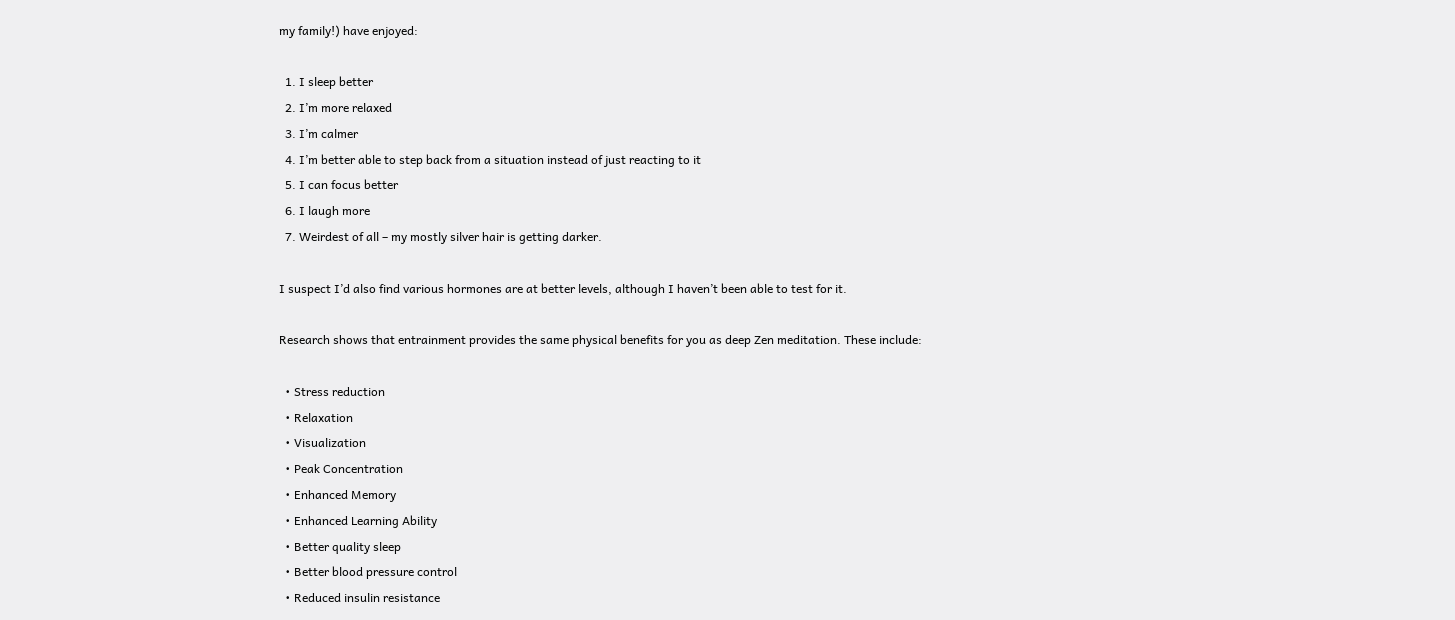my family!) have enjoyed:

  1. I sleep better
  2. I’m more relaxed
  3. I’m calmer
  4. I’m better able to step back from a situation instead of just reacting to it
  5. I can focus better
  6. I laugh more
  7. Weirdest of all – my mostly silver hair is getting darker.

I suspect I’d also find various hormones are at better levels, although I haven’t been able to test for it.

Research shows that entrainment provides the same physical benefits for you as deep Zen meditation. These include:

  • Stress reduction
  • Relaxation
  • Visualization
  • Peak Concentration
  • Enhanced Memory
  • Enhanced Learning Ability
  • Better quality sleep
  • Better blood pressure control
  • Reduced insulin resistance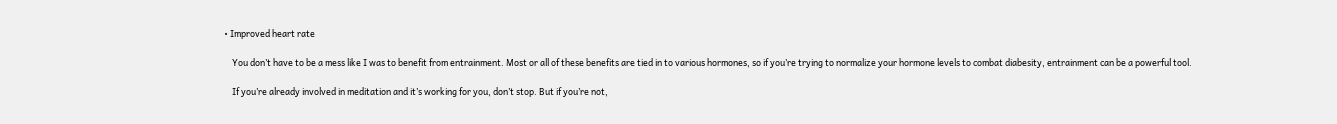• Improved heart rate

    You don’t have to be a mess like I was to benefit from entrainment. Most or all of these benefits are tied in to various hormones, so if you’re trying to normalize your hormone levels to combat diabesity, entrainment can be a powerful tool.

    If you’re already involved in meditation and it’s working for you, don’t stop. But if you’re not,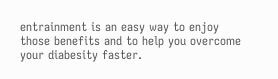entrainment is an easy way to enjoy those benefits and to help you overcome your diabesity faster.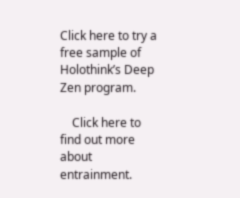Click here to try a free sample of Holothink’s Deep Zen program.

    Click here to find out more about entrainment.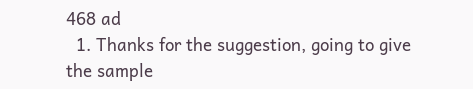468 ad
  1. Thanks for the suggestion, going to give the sample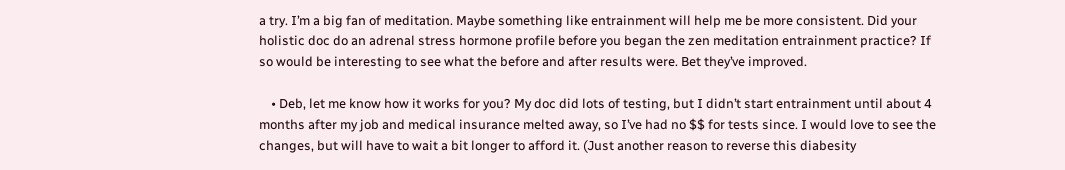a try. I’m a big fan of meditation. Maybe something like entrainment will help me be more consistent. Did your holistic doc do an adrenal stress hormone profile before you began the zen meditation entrainment practice? If so would be interesting to see what the before and after results were. Bet they’ve improved.

    • Deb, let me know how it works for you? My doc did lots of testing, but I didn’t start entrainment until about 4 months after my job and medical insurance melted away, so I’ve had no $$ for tests since. I would love to see the changes, but will have to wait a bit longer to afford it. (Just another reason to reverse this diabesity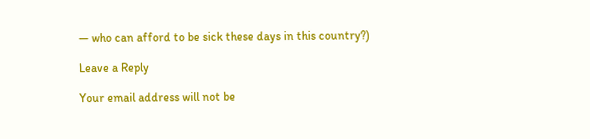— who can afford to be sick these days in this country?)

Leave a Reply

Your email address will not be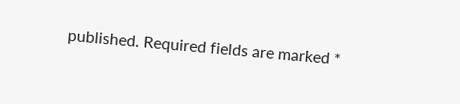published. Required fields are marked *